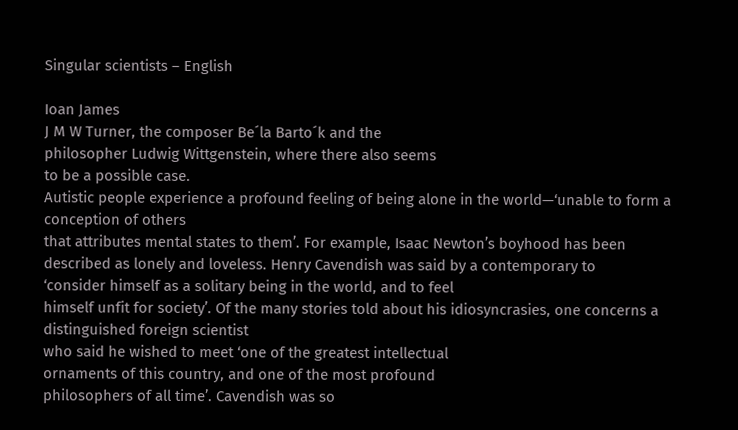Singular scientists – English

Ioan James
J M W Turner, the composer Be´la Barto´k and the
philosopher Ludwig Wittgenstein, where there also seems
to be a possible case.
Autistic people experience a profound feeling of being alone in the world—‘unable to form a conception of others
that attributes mental states to them’. For example, Isaac Newton’s boyhood has been described as lonely and loveless. Henry Cavendish was said by a contemporary to
‘consider himself as a solitary being in the world, and to feel
himself unfit for society’. Of the many stories told about his idiosyncrasies, one concerns a distinguished foreign scientist
who said he wished to meet ‘one of the greatest intellectual
ornaments of this country, and one of the most profound
philosophers of all time’. Cavendish was so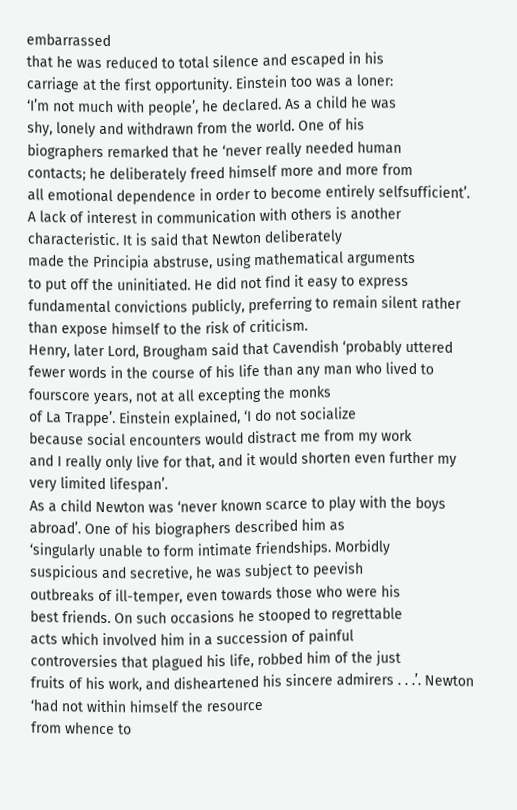embarrassed
that he was reduced to total silence and escaped in his
carriage at the first opportunity. Einstein too was a loner:
‘I’m not much with people’, he declared. As a child he was
shy, lonely and withdrawn from the world. One of his
biographers remarked that he ‘never really needed human
contacts; he deliberately freed himself more and more from
all emotional dependence in order to become entirely selfsufficient’.
A lack of interest in communication with others is another characteristic. It is said that Newton deliberately
made the Principia abstruse, using mathematical arguments
to put off the uninitiated. He did not find it easy to express
fundamental convictions publicly, preferring to remain silent rather than expose himself to the risk of criticism.
Henry, later Lord, Brougham said that Cavendish ‘probably uttered fewer words in the course of his life than any man who lived to fourscore years, not at all excepting the monks
of La Trappe’. Einstein explained, ‘I do not socialize
because social encounters would distract me from my work
and I really only live for that, and it would shorten even further my very limited lifespan’.
As a child Newton was ‘never known scarce to play with the boys abroad’. One of his biographers described him as
‘singularly unable to form intimate friendships. Morbidly
suspicious and secretive, he was subject to peevish
outbreaks of ill-temper, even towards those who were his
best friends. On such occasions he stooped to regrettable
acts which involved him in a succession of painful
controversies that plagued his life, robbed him of the just
fruits of his work, and disheartened his sincere admirers . . .’. Newton ‘had not within himself the resource
from whence to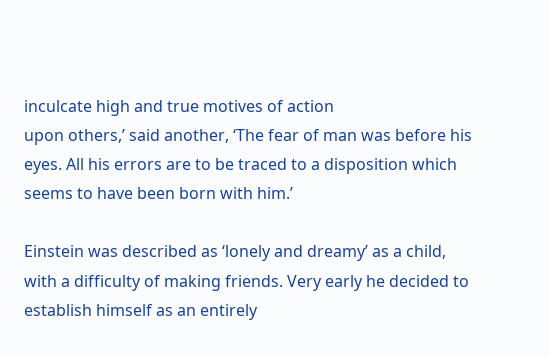inculcate high and true motives of action
upon others,’ said another, ‘The fear of man was before his
eyes. All his errors are to be traced to a disposition which
seems to have been born with him.’

Einstein was described as ‘lonely and dreamy’ as a child, with a difficulty of making friends. Very early he decided to
establish himself as an entirely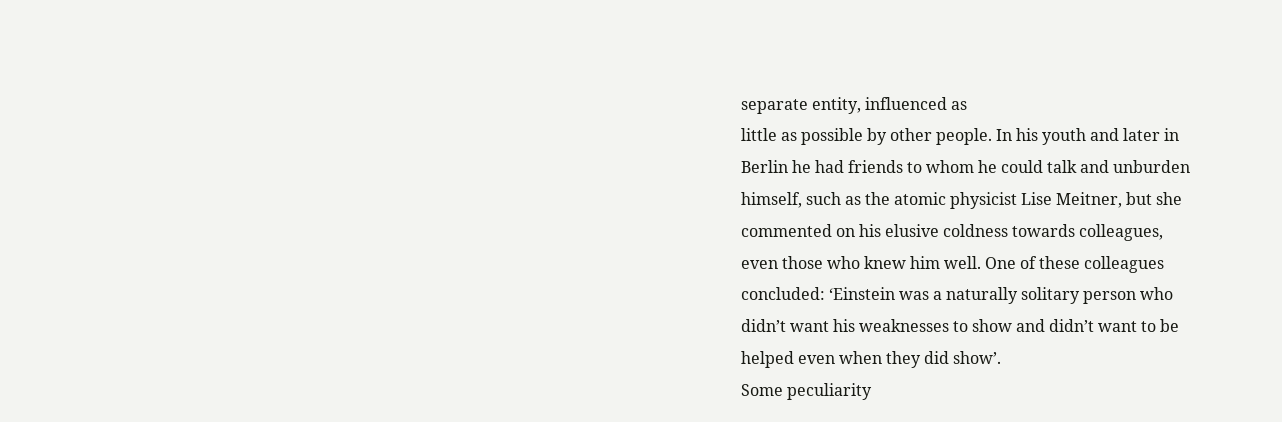separate entity, influenced as
little as possible by other people. In his youth and later in
Berlin he had friends to whom he could talk and unburden
himself, such as the atomic physicist Lise Meitner, but she
commented on his elusive coldness towards colleagues,
even those who knew him well. One of these colleagues
concluded: ‘Einstein was a naturally solitary person who
didn’t want his weaknesses to show and didn’t want to be
helped even when they did show’.
Some peculiarity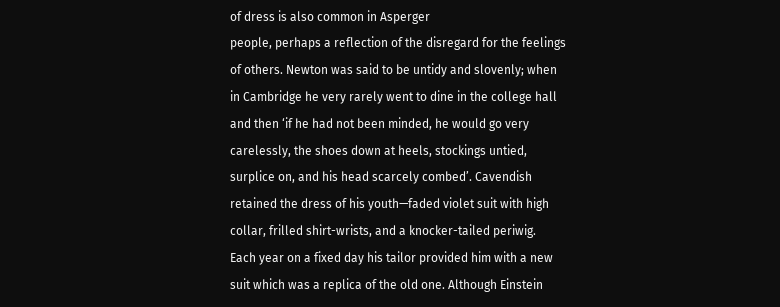of dress is also common in Asperger
people, perhaps a reflection of the disregard for the feelings
of others. Newton was said to be untidy and slovenly; when
in Cambridge he very rarely went to dine in the college hall
and then ‘if he had not been minded, he would go very
carelessly, the shoes down at heels, stockings untied,
surplice on, and his head scarcely combed’. Cavendish
retained the dress of his youth—faded violet suit with high
collar, frilled shirt-wrists, and a knocker-tailed periwig.
Each year on a fixed day his tailor provided him with a new
suit which was a replica of the old one. Although Einstein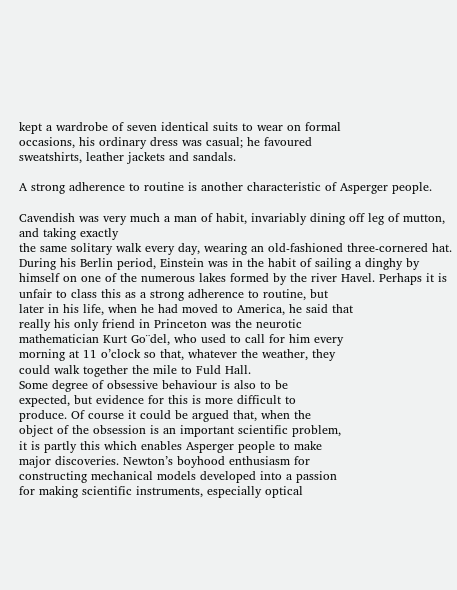kept a wardrobe of seven identical suits to wear on formal
occasions, his ordinary dress was casual; he favoured
sweatshirts, leather jackets and sandals.

A strong adherence to routine is another characteristic of Asperger people.

Cavendish was very much a man of habit, invariably dining off leg of mutton, and taking exactly
the same solitary walk every day, wearing an old-fashioned three-cornered hat. During his Berlin period, Einstein was in the habit of sailing a dinghy by himself on one of the numerous lakes formed by the river Havel. Perhaps it is
unfair to class this as a strong adherence to routine, but
later in his life, when he had moved to America, he said that
really his only friend in Princeton was the neurotic
mathematician Kurt Go¨del, who used to call for him every
morning at 11 o’clock so that, whatever the weather, they
could walk together the mile to Fuld Hall.
Some degree of obsessive behaviour is also to be
expected, but evidence for this is more difficult to
produce. Of course it could be argued that, when the
object of the obsession is an important scientific problem,
it is partly this which enables Asperger people to make
major discoveries. Newton’s boyhood enthusiasm for
constructing mechanical models developed into a passion
for making scientific instruments, especially optical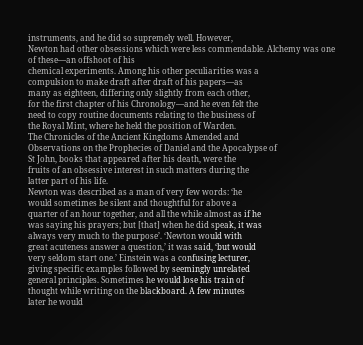instruments, and he did so supremely well. However,
Newton had other obsessions which were less commendable. Alchemy was one of these—an offshoot of his
chemical experiments. Among his other peculiarities was a
compulsion to make draft after draft of his papers—as
many as eighteen, differing only slightly from each other,
for the first chapter of his Chronology—and he even felt the
need to copy routine documents relating to the business of
the Royal Mint, where he held the position of Warden.
The Chronicles of the Ancient Kingdoms Amended and
Observations on the Prophecies of Daniel and the Apocalypse of
St John, books that appeared after his death, were the
fruits of an obsessive interest in such matters during the
latter part of his life.
Newton was described as a man of very few words: ‘he
would sometimes be silent and thoughtful for above a
quarter of an hour together, and all the while almost as if he
was saying his prayers; but [that] when he did speak, it was
always very much to the purpose’. ‘Newton would with
great acuteness answer a question,’ it was said, ‘but would
very seldom start one.’ Einstein was a confusing lecturer,
giving specific examples followed by seemingly unrelated
general principles. Sometimes he would lose his train of
thought while writing on the blackboard. A few minutes
later he would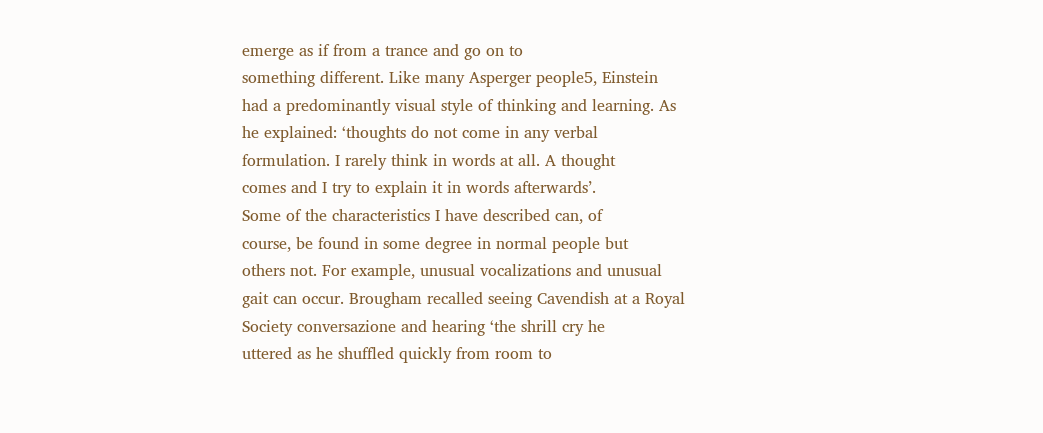emerge as if from a trance and go on to
something different. Like many Asperger people5, Einstein
had a predominantly visual style of thinking and learning. As
he explained: ‘thoughts do not come in any verbal
formulation. I rarely think in words at all. A thought
comes and I try to explain it in words afterwards’.
Some of the characteristics I have described can, of
course, be found in some degree in normal people but
others not. For example, unusual vocalizations and unusual
gait can occur. Brougham recalled seeing Cavendish at a Royal Society conversazione and hearing ‘the shrill cry he
uttered as he shuffled quickly from room to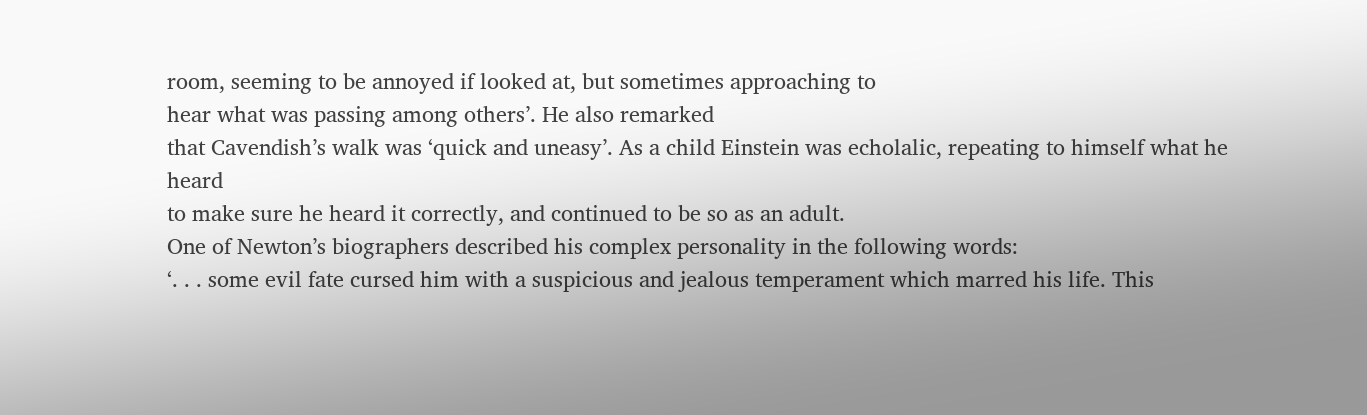room, seeming to be annoyed if looked at, but sometimes approaching to
hear what was passing among others’. He also remarked
that Cavendish’s walk was ‘quick and uneasy’. As a child Einstein was echolalic, repeating to himself what he heard
to make sure he heard it correctly, and continued to be so as an adult.
One of Newton’s biographers described his complex personality in the following words:
‘. . . some evil fate cursed him with a suspicious and jealous temperament which marred his life. This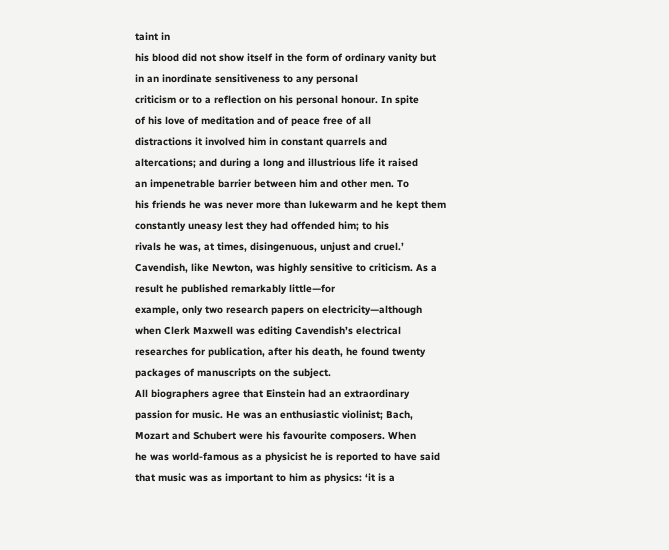taint in
his blood did not show itself in the form of ordinary vanity but in an inordinate sensitiveness to any personal
criticism or to a reflection on his personal honour. In spite
of his love of meditation and of peace free of all
distractions it involved him in constant quarrels and
altercations; and during a long and illustrious life it raised
an impenetrable barrier between him and other men. To
his friends he was never more than lukewarm and he kept them constantly uneasy lest they had offended him; to his
rivals he was, at times, disingenuous, unjust and cruel.’
Cavendish, like Newton, was highly sensitive to criticism. As a result he published remarkably little—for
example, only two research papers on electricity—although
when Clerk Maxwell was editing Cavendish’s electrical
researches for publication, after his death, he found twenty
packages of manuscripts on the subject.
All biographers agree that Einstein had an extraordinary
passion for music. He was an enthusiastic violinist; Bach, Mozart and Schubert were his favourite composers. When
he was world-famous as a physicist he is reported to have said that music was as important to him as physics: ‘it is a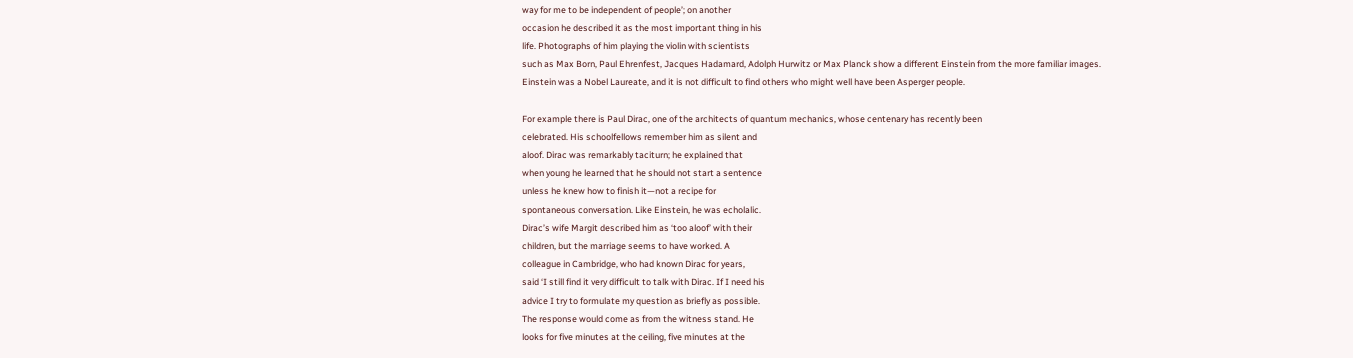way for me to be independent of people’; on another
occasion he described it as the most important thing in his
life. Photographs of him playing the violin with scientists
such as Max Born, Paul Ehrenfest, Jacques Hadamard, Adolph Hurwitz or Max Planck show a different Einstein from the more familiar images.
Einstein was a Nobel Laureate, and it is not difficult to find others who might well have been Asperger people.

For example there is Paul Dirac, one of the architects of quantum mechanics, whose centenary has recently been
celebrated. His schoolfellows remember him as silent and
aloof. Dirac was remarkably taciturn; he explained that
when young he learned that he should not start a sentence
unless he knew how to finish it—not a recipe for
spontaneous conversation. Like Einstein, he was echolalic.
Dirac’s wife Margit described him as ‘too aloof’ with their
children, but the marriage seems to have worked. A
colleague in Cambridge, who had known Dirac for years,
said ‘I still find it very difficult to talk with Dirac. If I need his
advice I try to formulate my question as briefly as possible.
The response would come as from the witness stand. He
looks for five minutes at the ceiling, five minutes at the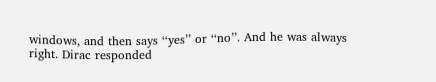windows, and then says ‘‘yes’’ or ‘‘no’’. And he was always
right. Dirac responded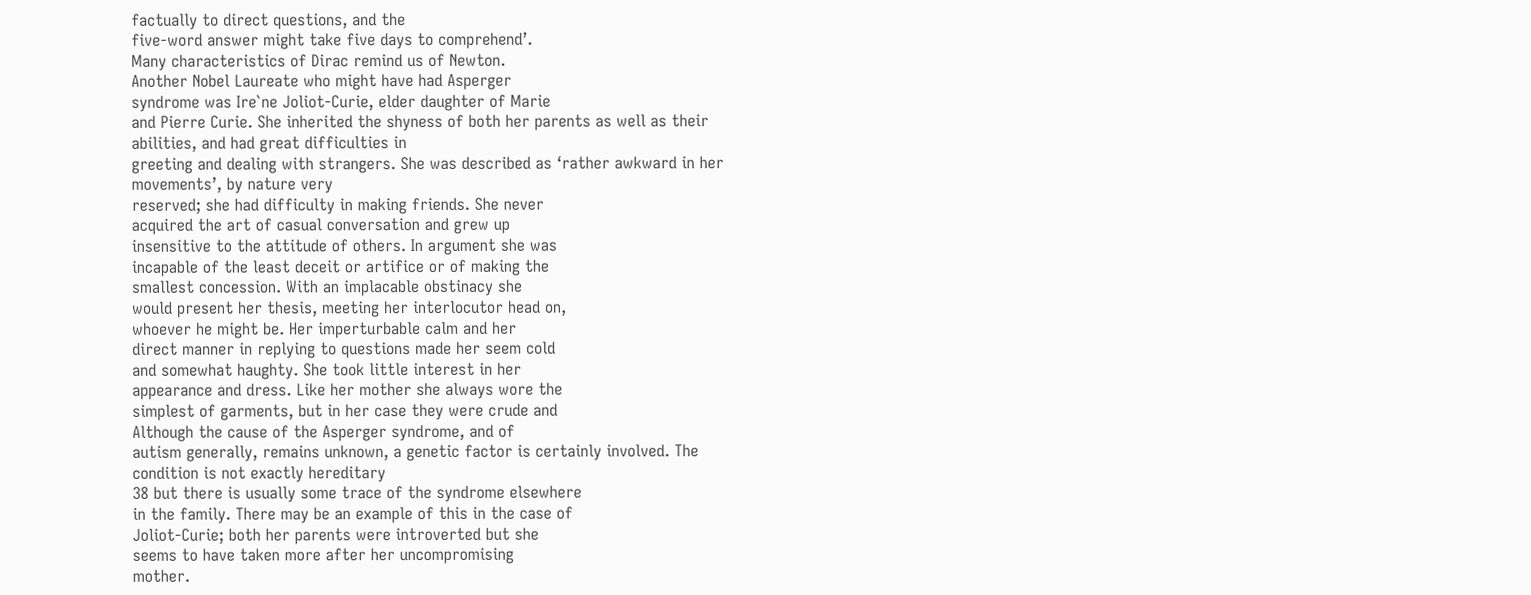factually to direct questions, and the
five-word answer might take five days to comprehend’.
Many characteristics of Dirac remind us of Newton.
Another Nobel Laureate who might have had Asperger
syndrome was Ire`ne Joliot-Curie, elder daughter of Marie
and Pierre Curie. She inherited the shyness of both her parents as well as their abilities, and had great difficulties in
greeting and dealing with strangers. She was described as ‘rather awkward in her movements’, by nature very
reserved; she had difficulty in making friends. She never
acquired the art of casual conversation and grew up
insensitive to the attitude of others. In argument she was
incapable of the least deceit or artifice or of making the
smallest concession. With an implacable obstinacy she
would present her thesis, meeting her interlocutor head on,
whoever he might be. Her imperturbable calm and her
direct manner in replying to questions made her seem cold
and somewhat haughty. She took little interest in her
appearance and dress. Like her mother she always wore the
simplest of garments, but in her case they were crude and
Although the cause of the Asperger syndrome, and of
autism generally, remains unknown, a genetic factor is certainly involved. The condition is not exactly hereditary
38 but there is usually some trace of the syndrome elsewhere
in the family. There may be an example of this in the case of
Joliot-Curie; both her parents were introverted but she
seems to have taken more after her uncompromising
mother.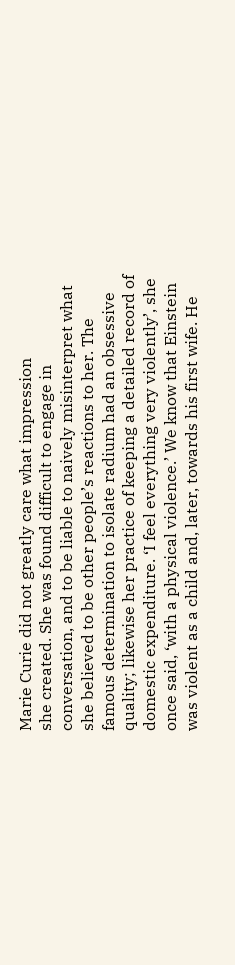Marie Curie did not greatly care what impression
she created. She was found difficult to engage in
conversation, and to be liable to naively misinterpret what
she believed to be other people’s reactions to her. The
famous determination to isolate radium had an obsessive
quality; likewise her practice of keeping a detailed record of
domestic expenditure. ‘I feel everything very violently’, she
once said, ‘with a physical violence.’ We know that Einstein
was violent as a child and, later, towards his first wife. He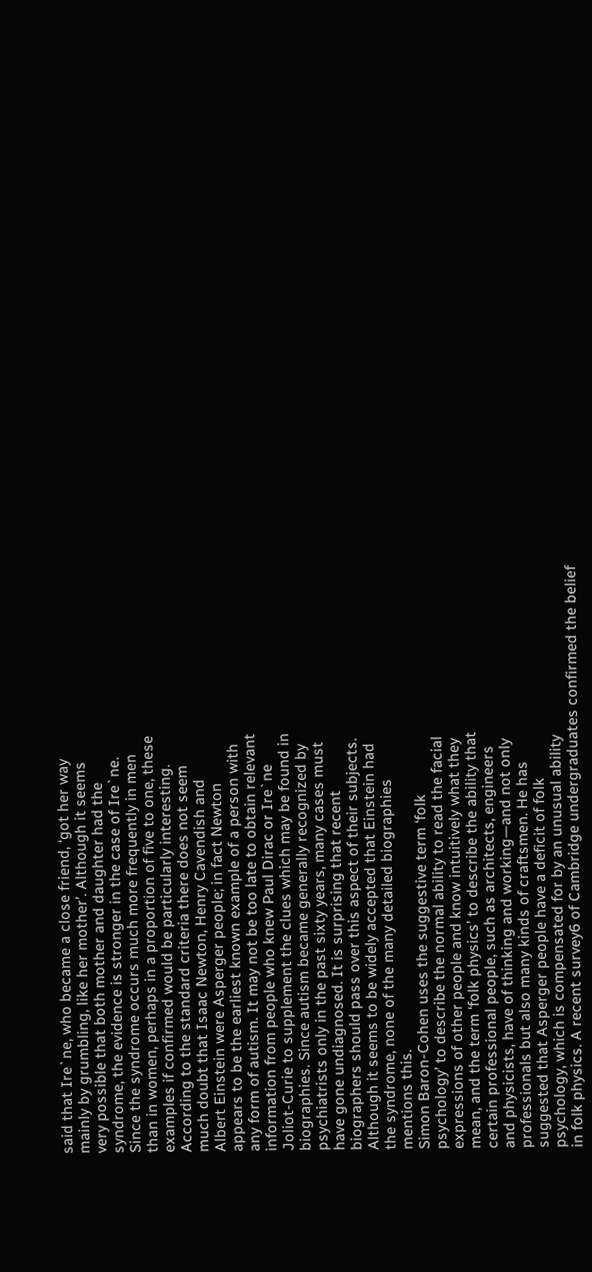said that Ire`ne, who became a close friend, ‘got her way
mainly by grumbling, like her mother’. Although it seems
very possible that both mother and daughter had the
syndrome, the evidence is stronger in the case of Ire`ne.
Since the syndrome occurs much more frequently in men
than in women, perhaps in a proportion of five to one, these
examples if confirmed would be particularly interesting.
According to the standard criteria there does not seem
much doubt that Isaac Newton, Henry Cavendish and
Albert Einstein were Asperger people; in fact Newton
appears to be the earliest known example of a person with
any form of autism. It may not be too late to obtain relevant
information from people who knew Paul Dirac or Ire`ne
Joliot-Curie to supplement the clues which may be found in
biographies. Since autism became generally recognized by
psychiatrists only in the past sixty years, many cases must
have gone undiagnosed. It is surprising that recent
biographers should pass over this aspect of their subjects.
Although it seems to be widely accepted that Einstein had
the syndrome, none of the many detailed biographies
mentions this.
Simon Baron-Cohen uses the suggestive term ‘folk
psychology’ to describe the normal ability to read the facial
expressions of other people and know intuitively what they
mean, and the term ‘folk physics’ to describe the ability that
certain professional people, such as architects, engineers
and physicists, have of thinking and working—and not only
professionals but also many kinds of craftsmen. He has
suggested that Asperger people have a deficit of folk
psychology, which is compensated for by an unusual ability
in folk physics. A recent survey6 of Cambridge undergraduates confirmed the belief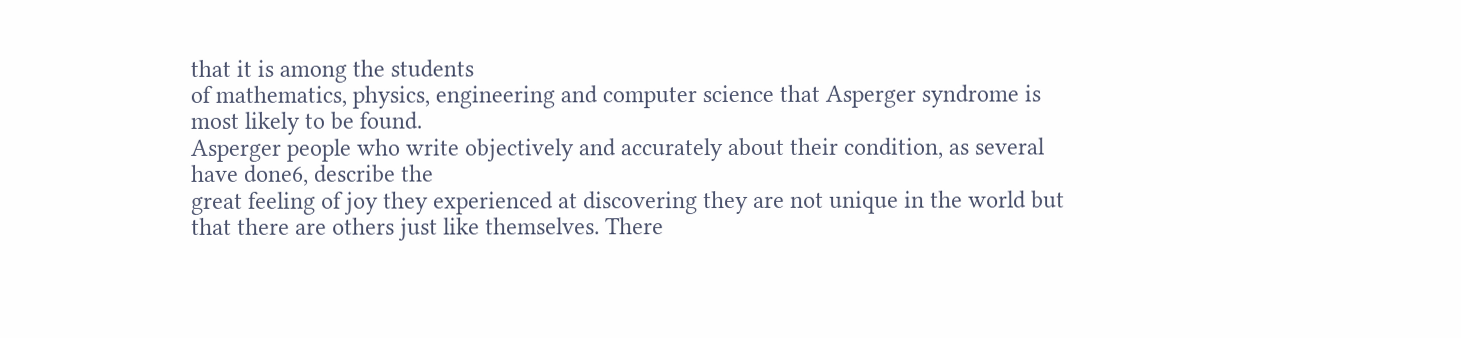that it is among the students
of mathematics, physics, engineering and computer science that Asperger syndrome is most likely to be found.
Asperger people who write objectively and accurately about their condition, as several have done6, describe the
great feeling of joy they experienced at discovering they are not unique in the world but that there are others just like themselves. There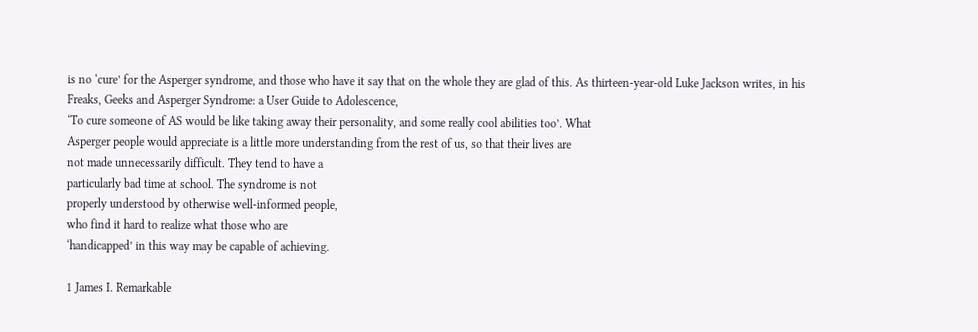is no ‘cure’ for the Asperger syndrome, and those who have it say that on the whole they are glad of this. As thirteen-year-old Luke Jackson writes, in his
Freaks, Geeks and Asperger Syndrome: a User Guide to Adolescence,
‘To cure someone of AS would be like taking away their personality, and some really cool abilities too’. What
Asperger people would appreciate is a little more understanding from the rest of us, so that their lives are
not made unnecessarily difficult. They tend to have a
particularly bad time at school. The syndrome is not
properly understood by otherwise well-informed people,
who find it hard to realize what those who are
‘handicapped’ in this way may be capable of achieving.

1 James I. Remarkable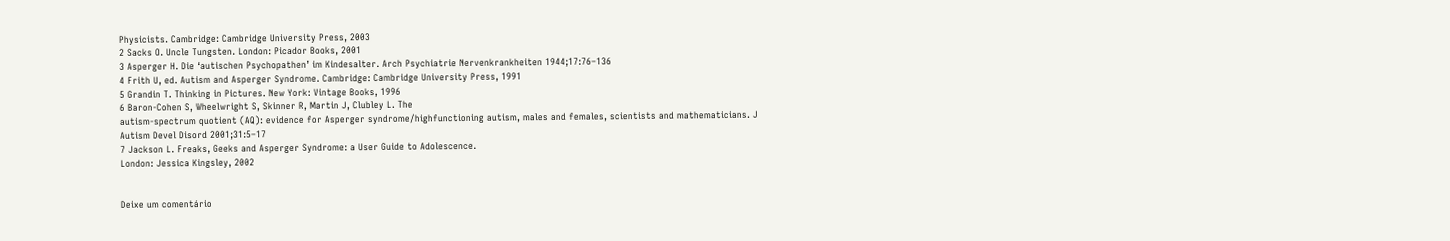Physicists. Cambridge: Cambridge University Press, 2003
2 Sacks O. Uncle Tungsten. London: Picador Books, 2001
3 Asperger H. Die ‘autischen Psychopathen’ im Kindesalter. Arch Psychiatrie Nervenkrankheiten 1944;17:76–136
4 Frith U, ed. Autism and Asperger Syndrome. Cambridge: Cambridge University Press, 1991
5 Grandin T. Thinking in Pictures. New York: Vintage Books, 1996
6 Baron-Cohen S, Wheelwright S, Skinner R, Martin J, Clubley L. The
autism-spectrum quotient (AQ): evidence for Asperger syndrome/highfunctioning autism, males and females, scientists and mathematicians. J
Autism Devel Disord 2001;31:5–17
7 Jackson L. Freaks, Geeks and Asperger Syndrome: a User Guide to Adolescence.
London: Jessica Kingsley, 2002


Deixe um comentário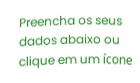Preencha os seus dados abaixo ou clique em um ícone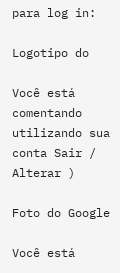para log in:

Logotipo do

Você está comentando utilizando sua conta Sair /  Alterar )

Foto do Google

Você está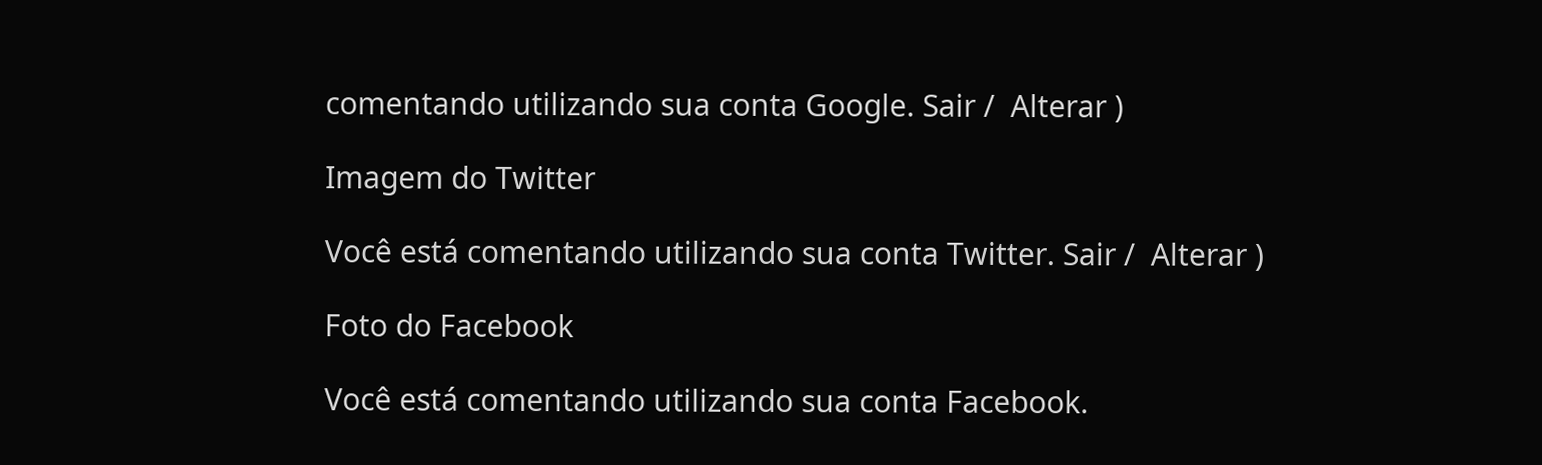comentando utilizando sua conta Google. Sair /  Alterar )

Imagem do Twitter

Você está comentando utilizando sua conta Twitter. Sair /  Alterar )

Foto do Facebook

Você está comentando utilizando sua conta Facebook.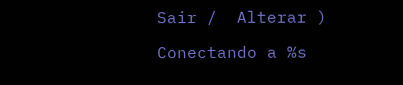Sair /  Alterar )

Conectando a %s